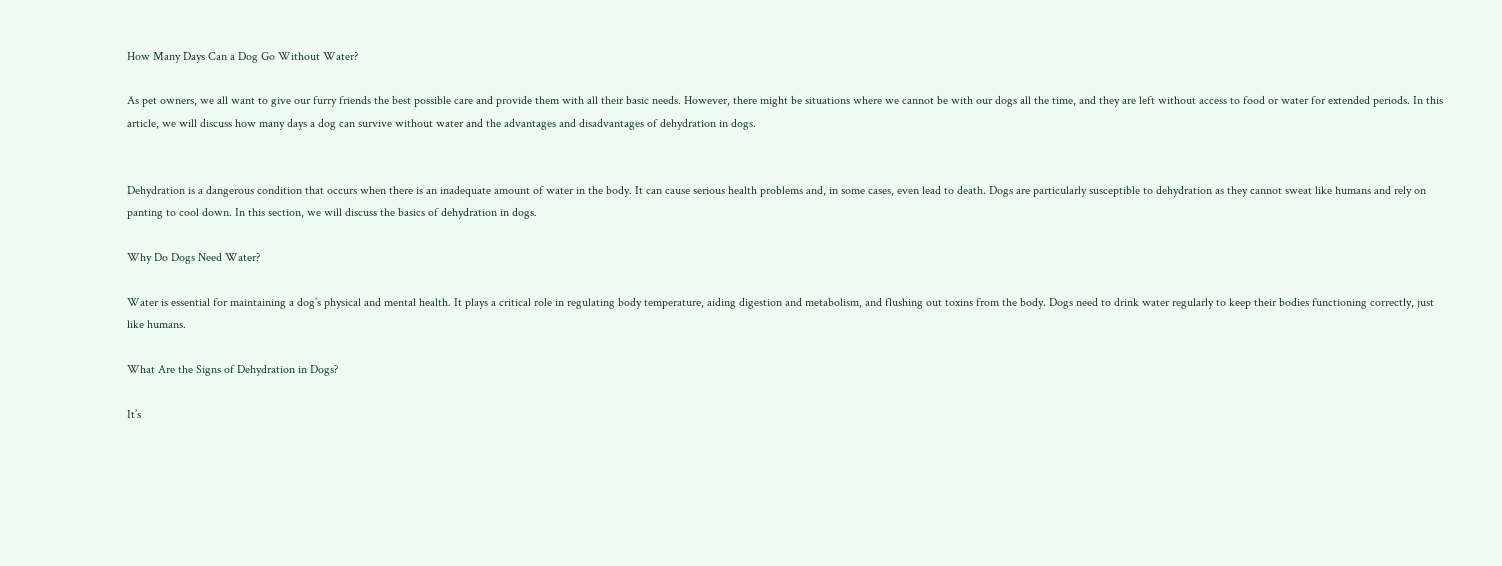How Many Days Can a Dog Go Without Water?

As pet owners, we all want to give our furry friends the best possible care and provide them with all their basic needs. However, there might be situations where we cannot be with our dogs all the time, and they are left without access to food or water for extended periods. In this article, we will discuss how many days a dog can survive without water and the advantages and disadvantages of dehydration in dogs.


Dehydration is a dangerous condition that occurs when there is an inadequate amount of water in the body. It can cause serious health problems and, in some cases, even lead to death. Dogs are particularly susceptible to dehydration as they cannot sweat like humans and rely on panting to cool down. In this section, we will discuss the basics of dehydration in dogs.

Why Do Dogs Need Water?

Water is essential for maintaining a dog’s physical and mental health. It plays a critical role in regulating body temperature, aiding digestion and metabolism, and flushing out toxins from the body. Dogs need to drink water regularly to keep their bodies functioning correctly, just like humans.

What Are the Signs of Dehydration in Dogs?

It’s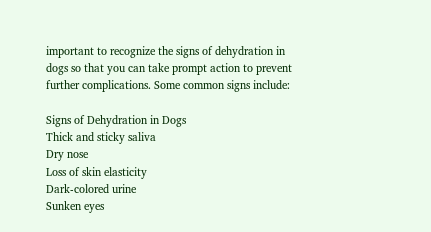important to recognize the signs of dehydration in dogs so that you can take prompt action to prevent further complications. Some common signs include:

Signs of Dehydration in Dogs
Thick and sticky saliva
Dry nose
Loss of skin elasticity
Dark-colored urine
Sunken eyes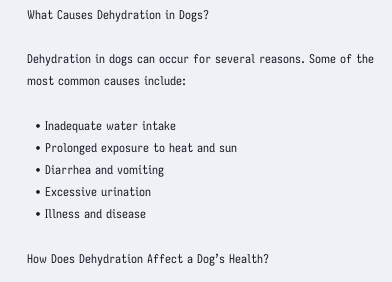What Causes Dehydration in Dogs?

Dehydration in dogs can occur for several reasons. Some of the most common causes include:

  • Inadequate water intake
  • Prolonged exposure to heat and sun
  • Diarrhea and vomiting
  • Excessive urination
  • Illness and disease

How Does Dehydration Affect a Dog’s Health?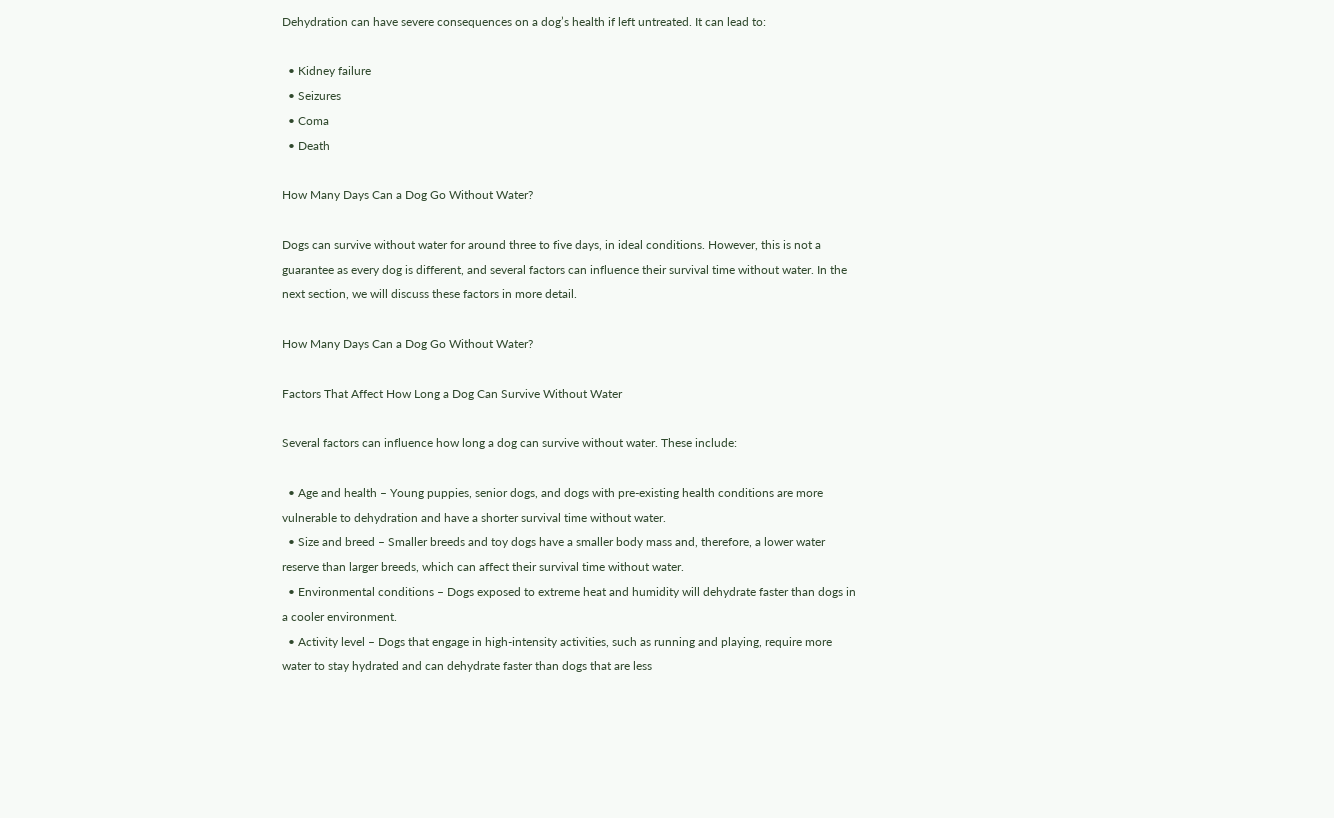Dehydration can have severe consequences on a dog’s health if left untreated. It can lead to:

  • Kidney failure
  • Seizures
  • Coma
  • Death

How Many Days Can a Dog Go Without Water?

Dogs can survive without water for around three to five days, in ideal conditions. However, this is not a guarantee as every dog is different, and several factors can influence their survival time without water. In the next section, we will discuss these factors in more detail.

How Many Days Can a Dog Go Without Water?

Factors That Affect How Long a Dog Can Survive Without Water

Several factors can influence how long a dog can survive without water. These include:

  • Age and health – Young puppies, senior dogs, and dogs with pre-existing health conditions are more vulnerable to dehydration and have a shorter survival time without water.
  • Size and breed – Smaller breeds and toy dogs have a smaller body mass and, therefore, a lower water reserve than larger breeds, which can affect their survival time without water.
  • Environmental conditions – Dogs exposed to extreme heat and humidity will dehydrate faster than dogs in a cooler environment.
  • Activity level – Dogs that engage in high-intensity activities, such as running and playing, require more water to stay hydrated and can dehydrate faster than dogs that are less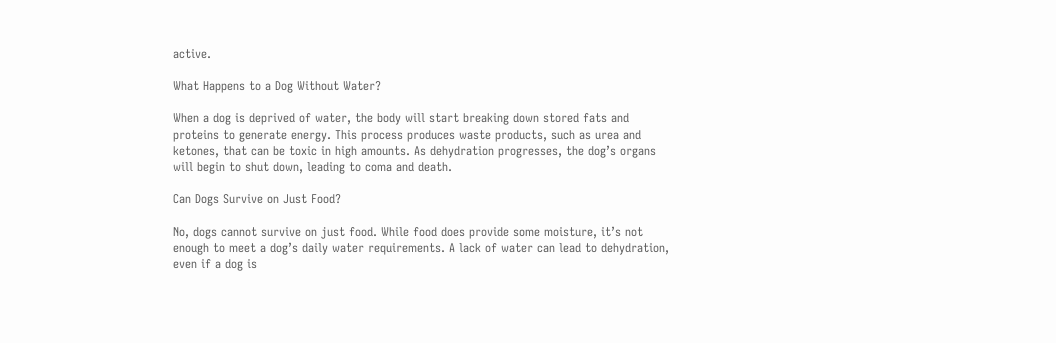active.

What Happens to a Dog Without Water?

When a dog is deprived of water, the body will start breaking down stored fats and proteins to generate energy. This process produces waste products, such as urea and ketones, that can be toxic in high amounts. As dehydration progresses, the dog’s organs will begin to shut down, leading to coma and death.

Can Dogs Survive on Just Food?

No, dogs cannot survive on just food. While food does provide some moisture, it’s not enough to meet a dog’s daily water requirements. A lack of water can lead to dehydration, even if a dog is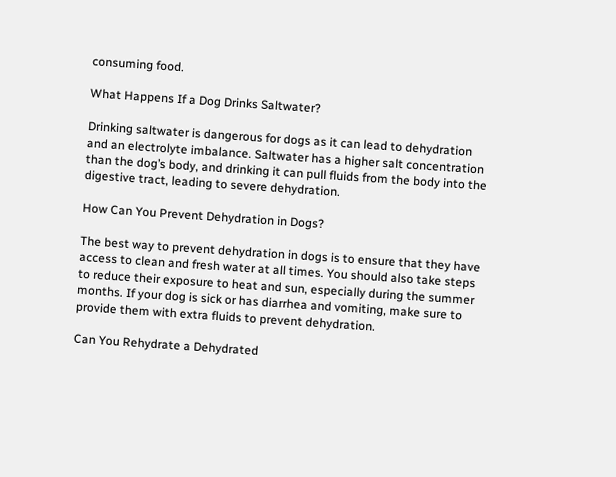consuming food.

What Happens If a Dog Drinks Saltwater?

Drinking saltwater is dangerous for dogs as it can lead to dehydration and an electrolyte imbalance. Saltwater has a higher salt concentration than the dog’s body, and drinking it can pull fluids from the body into the digestive tract, leading to severe dehydration.

How Can You Prevent Dehydration in Dogs?

The best way to prevent dehydration in dogs is to ensure that they have access to clean and fresh water at all times. You should also take steps to reduce their exposure to heat and sun, especially during the summer months. If your dog is sick or has diarrhea and vomiting, make sure to provide them with extra fluids to prevent dehydration.

Can You Rehydrate a Dehydrated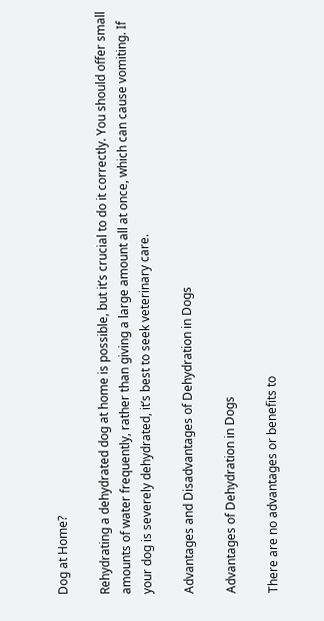Dog at Home?

Rehydrating a dehydrated dog at home is possible, but it’s crucial to do it correctly. You should offer small amounts of water frequently, rather than giving a large amount all at once, which can cause vomiting. If your dog is severely dehydrated, it’s best to seek veterinary care.

Advantages and Disadvantages of Dehydration in Dogs

Advantages of Dehydration in Dogs

There are no advantages or benefits to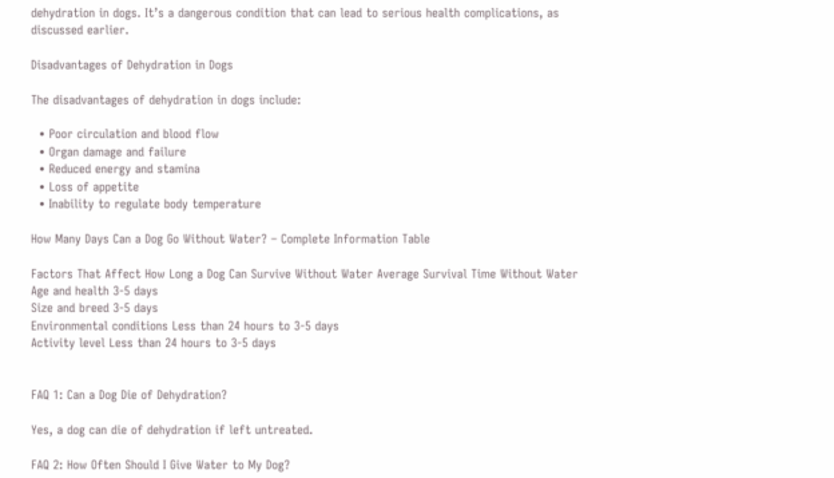dehydration in dogs. It’s a dangerous condition that can lead to serious health complications, as discussed earlier.

Disadvantages of Dehydration in Dogs

The disadvantages of dehydration in dogs include:

  • Poor circulation and blood flow
  • Organ damage and failure
  • Reduced energy and stamina
  • Loss of appetite
  • Inability to regulate body temperature

How Many Days Can a Dog Go Without Water? – Complete Information Table

Factors That Affect How Long a Dog Can Survive Without Water Average Survival Time Without Water
Age and health 3-5 days
Size and breed 3-5 days
Environmental conditions Less than 24 hours to 3-5 days
Activity level Less than 24 hours to 3-5 days


FAQ 1: Can a Dog Die of Dehydration?

Yes, a dog can die of dehydration if left untreated.

FAQ 2: How Often Should I Give Water to My Dog?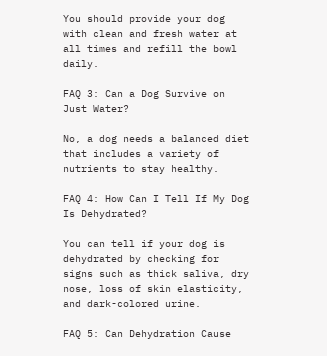You should provide your dog with clean and fresh water at all times and refill the bowl daily.

FAQ 3: Can a Dog Survive on Just Water?

No, a dog needs a balanced diet that includes a variety of nutrients to stay healthy.

FAQ 4: How Can I Tell If My Dog Is Dehydrated?

You can tell if your dog is dehydrated by checking for signs such as thick saliva, dry nose, loss of skin elasticity, and dark-colored urine.

FAQ 5: Can Dehydration Cause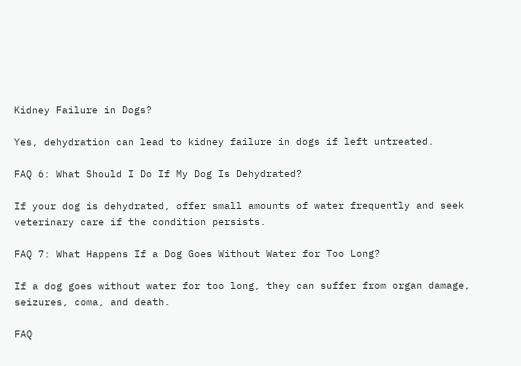Kidney Failure in Dogs?

Yes, dehydration can lead to kidney failure in dogs if left untreated.

FAQ 6: What Should I Do If My Dog Is Dehydrated?

If your dog is dehydrated, offer small amounts of water frequently and seek veterinary care if the condition persists.

FAQ 7: What Happens If a Dog Goes Without Water for Too Long?

If a dog goes without water for too long, they can suffer from organ damage, seizures, coma, and death.

FAQ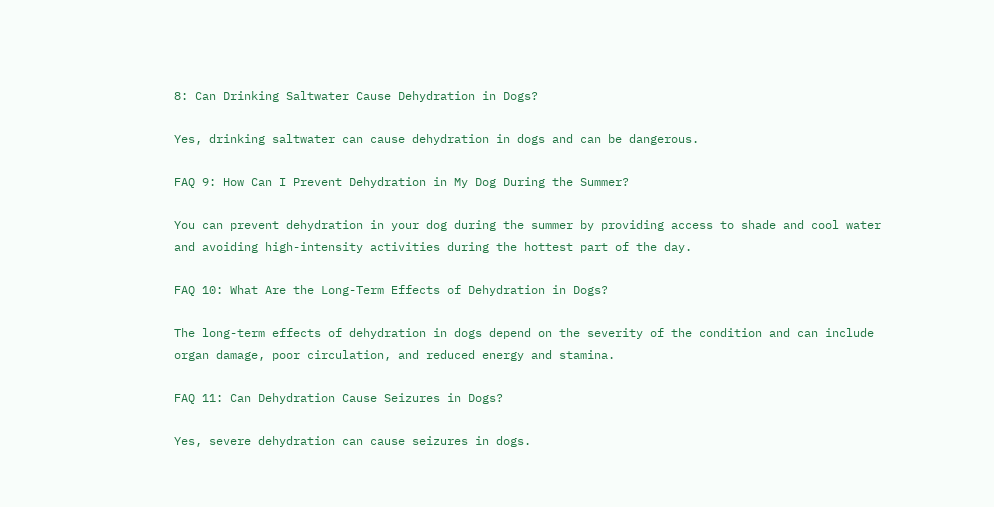8: Can Drinking Saltwater Cause Dehydration in Dogs?

Yes, drinking saltwater can cause dehydration in dogs and can be dangerous.

FAQ 9: How Can I Prevent Dehydration in My Dog During the Summer?

You can prevent dehydration in your dog during the summer by providing access to shade and cool water and avoiding high-intensity activities during the hottest part of the day.

FAQ 10: What Are the Long-Term Effects of Dehydration in Dogs?

The long-term effects of dehydration in dogs depend on the severity of the condition and can include organ damage, poor circulation, and reduced energy and stamina.

FAQ 11: Can Dehydration Cause Seizures in Dogs?

Yes, severe dehydration can cause seizures in dogs.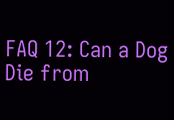FAQ 12: Can a Dog Die from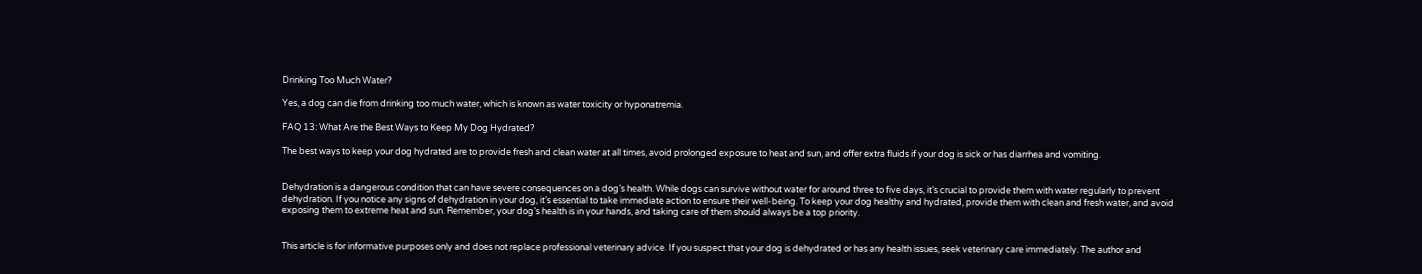Drinking Too Much Water?

Yes, a dog can die from drinking too much water, which is known as water toxicity or hyponatremia.

FAQ 13: What Are the Best Ways to Keep My Dog Hydrated?

The best ways to keep your dog hydrated are to provide fresh and clean water at all times, avoid prolonged exposure to heat and sun, and offer extra fluids if your dog is sick or has diarrhea and vomiting.


Dehydration is a dangerous condition that can have severe consequences on a dog’s health. While dogs can survive without water for around three to five days, it’s crucial to provide them with water regularly to prevent dehydration. If you notice any signs of dehydration in your dog, it’s essential to take immediate action to ensure their well-being. To keep your dog healthy and hydrated, provide them with clean and fresh water, and avoid exposing them to extreme heat and sun. Remember, your dog’s health is in your hands, and taking care of them should always be a top priority.


This article is for informative purposes only and does not replace professional veterinary advice. If you suspect that your dog is dehydrated or has any health issues, seek veterinary care immediately. The author and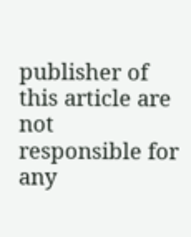publisher of this article are not responsible for any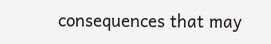consequences that may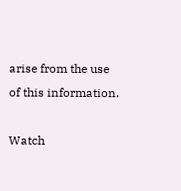arise from the use of this information.

Watch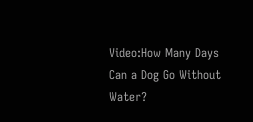Video:How Many Days Can a Dog Go Without Water?